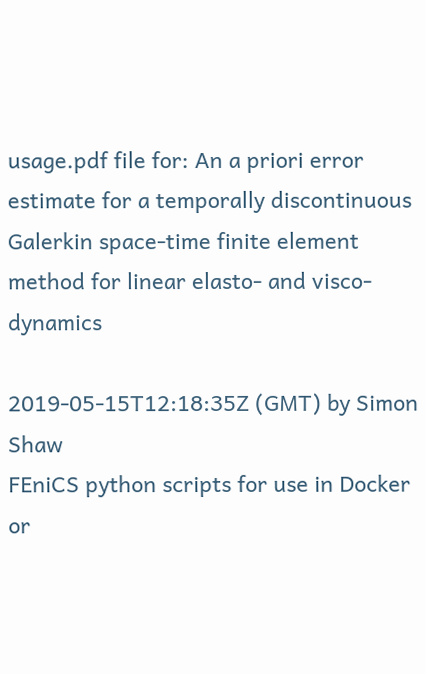usage.pdf file for: An a priori error estimate for a temporally discontinuous Galerkin space-time finite element method for linear elasto- and visco-dynamics

2019-05-15T12:18:35Z (GMT) by Simon Shaw
FEniCS python scripts for use in Docker or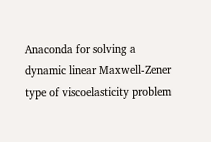Anaconda for solving a dynamic linear Maxwell-Zener type of viscoelasticity problem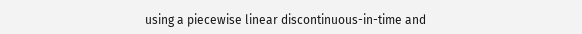using a piecewise linear discontinuous-in-time and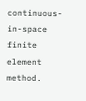continuous-in-space finite element method.